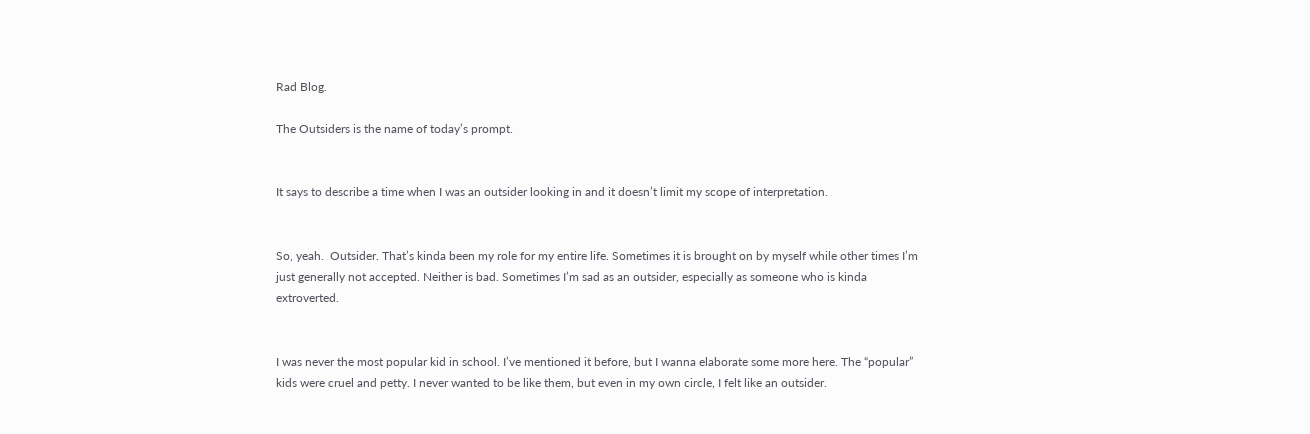Rad Blog.

The Outsiders is the name of today’s prompt.


It says to describe a time when I was an outsider looking in and it doesn’t limit my scope of interpretation.


So, yeah.  Outsider. That’s kinda been my role for my entire life. Sometimes it is brought on by myself while other times I’m just generally not accepted. Neither is bad. Sometimes I’m sad as an outsider, especially as someone who is kinda extroverted.


I was never the most popular kid in school. I’ve mentioned it before, but I wanna elaborate some more here. The “popular” kids were cruel and petty. I never wanted to be like them, but even in my own circle, I felt like an outsider.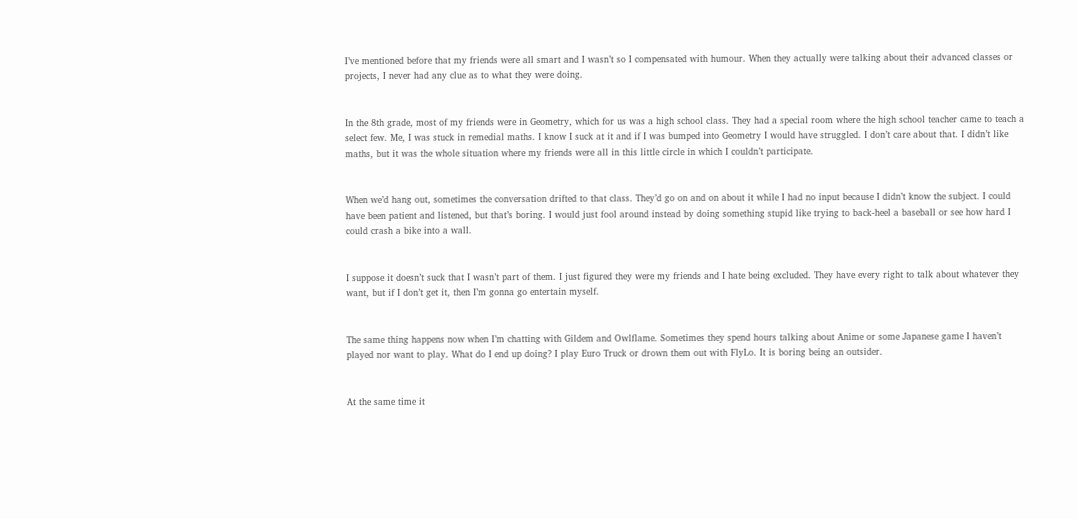I’ve mentioned before that my friends were all smart and I wasn’t so I compensated with humour. When they actually were talking about their advanced classes or projects, I never had any clue as to what they were doing.


In the 8th grade, most of my friends were in Geometry, which for us was a high school class. They had a special room where the high school teacher came to teach a select few. Me, I was stuck in remedial maths. I know I suck at it and if I was bumped into Geometry I would have struggled. I don’t care about that. I didn’t like maths, but it was the whole situation where my friends were all in this little circle in which I couldn’t participate.


When we’d hang out, sometimes the conversation drifted to that class. They’d go on and on about it while I had no input because I didn’t know the subject. I could have been patient and listened, but that’s boring. I would just fool around instead by doing something stupid like trying to back-heel a baseball or see how hard I could crash a bike into a wall.


I suppose it doesn’t suck that I wasn’t part of them. I just figured they were my friends and I hate being excluded. They have every right to talk about whatever they want, but if I don’t get it, then I’m gonna go entertain myself.


The same thing happens now when I’m chatting with Gildem and Owlflame. Sometimes they spend hours talking about Anime or some Japanese game I haven’t played nor want to play. What do I end up doing? I play Euro Truck or drown them out with FlyLo. It is boring being an outsider.


At the same time it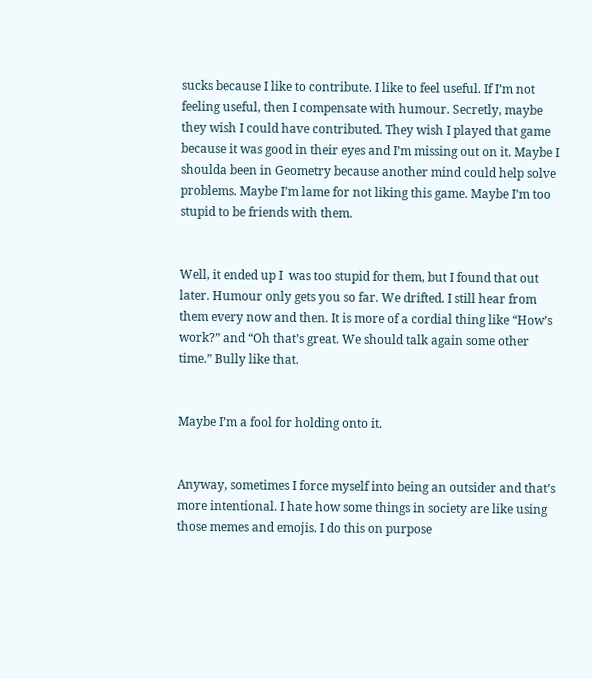sucks because I like to contribute. I like to feel useful. If I’m not feeling useful, then I compensate with humour. Secretly, maybe they wish I could have contributed. They wish I played that game because it was good in their eyes and I’m missing out on it. Maybe I shoulda been in Geometry because another mind could help solve problems. Maybe I’m lame for not liking this game. Maybe I’m too stupid to be friends with them.


Well, it ended up I  was too stupid for them, but I found that out later. Humour only gets you so far. We drifted. I still hear from them every now and then. It is more of a cordial thing like “How’s work?” and “Oh that’s great. We should talk again some other time.” Bully like that.


Maybe I’m a fool for holding onto it.


Anyway, sometimes I force myself into being an outsider and that’s more intentional. I hate how some things in society are like using those memes and emojis. I do this on purpose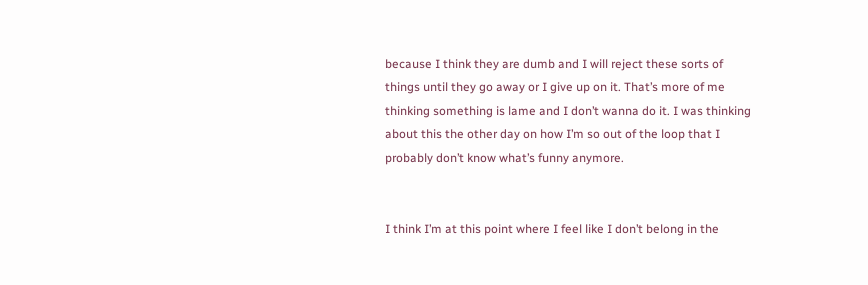because I think they are dumb and I will reject these sorts of things until they go away or I give up on it. That’s more of me thinking something is lame and I don’t wanna do it. I was thinking about this the other day on how I’m so out of the loop that I probably don’t know what’s funny anymore.


I think I’m at this point where I feel like I don’t belong in the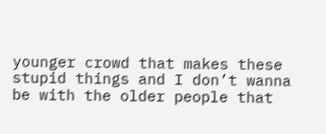younger crowd that makes these stupid things and I don’t wanna be with the older people that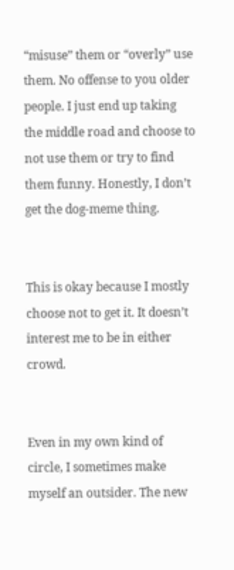“misuse” them or “overly” use them. No offense to you older people. I just end up taking the middle road and choose to not use them or try to find them funny. Honestly, I don’t get the dog-meme thing.


This is okay because I mostly choose not to get it. It doesn’t interest me to be in either crowd.


Even in my own kind of circle, I sometimes make myself an outsider. The new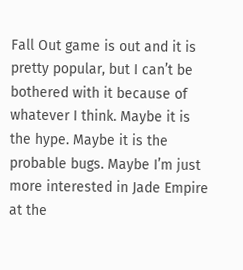Fall Out game is out and it is pretty popular, but I can’t be bothered with it because of whatever I think. Maybe it is the hype. Maybe it is the probable bugs. Maybe I’m just more interested in Jade Empire at the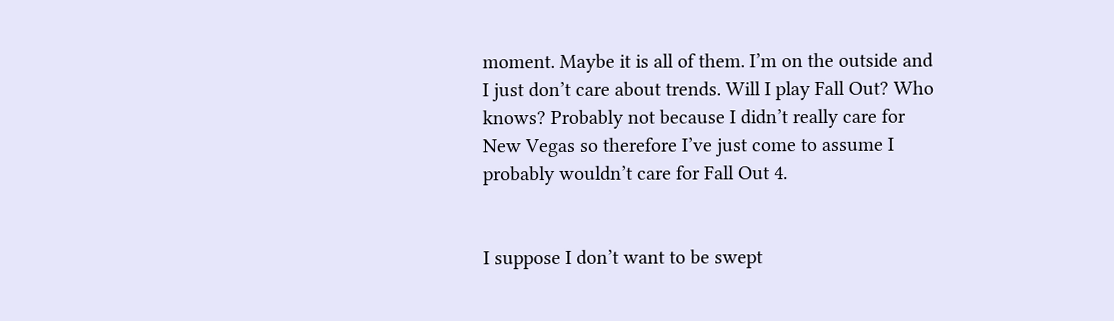moment. Maybe it is all of them. I’m on the outside and I just don’t care about trends. Will I play Fall Out? Who knows? Probably not because I didn’t really care for New Vegas so therefore I’ve just come to assume I probably wouldn’t care for Fall Out 4.


I suppose I don’t want to be swept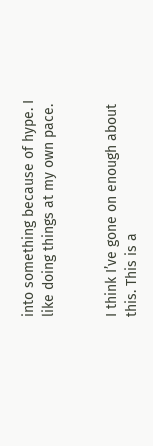into something because of hype. I like doing things at my own pace.


I think I’ve gone on enough about this. This is a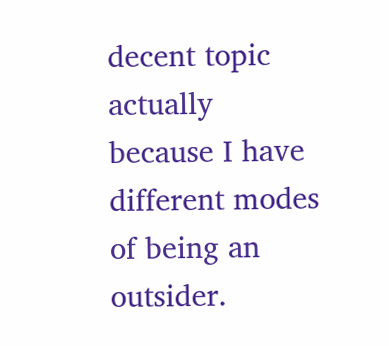decent topic actually because I have different modes of being an outsider.